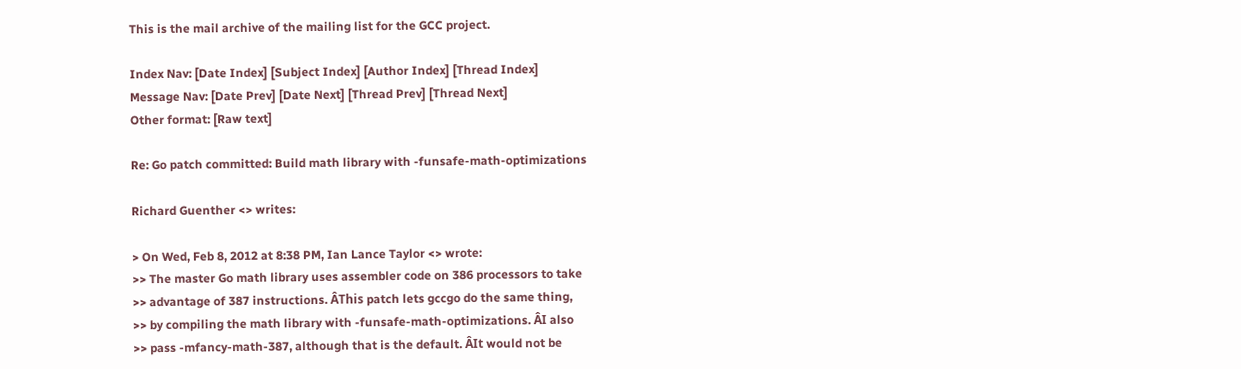This is the mail archive of the mailing list for the GCC project.

Index Nav: [Date Index] [Subject Index] [Author Index] [Thread Index]
Message Nav: [Date Prev] [Date Next] [Thread Prev] [Thread Next]
Other format: [Raw text]

Re: Go patch committed: Build math library with -funsafe-math-optimizations

Richard Guenther <> writes:

> On Wed, Feb 8, 2012 at 8:38 PM, Ian Lance Taylor <> wrote:
>> The master Go math library uses assembler code on 386 processors to take
>> advantage of 387 instructions. ÂThis patch lets gccgo do the same thing,
>> by compiling the math library with -funsafe-math-optimizations. ÂI also
>> pass -mfancy-math-387, although that is the default. ÂIt would not be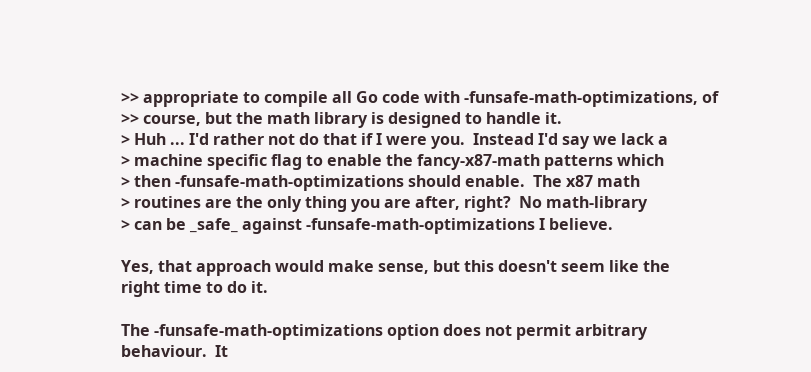>> appropriate to compile all Go code with -funsafe-math-optimizations, of
>> course, but the math library is designed to handle it.
> Huh ... I'd rather not do that if I were you.  Instead I'd say we lack a
> machine specific flag to enable the fancy-x87-math patterns which
> then -funsafe-math-optimizations should enable.  The x87 math
> routines are the only thing you are after, right?  No math-library
> can be _safe_ against -funsafe-math-optimizations I believe.

Yes, that approach would make sense, but this doesn't seem like the
right time to do it.

The -funsafe-math-optimizations option does not permit arbitrary
behaviour.  It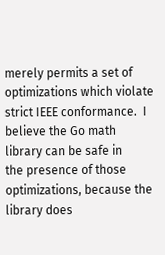merely permits a set of optimizations which violate
strict IEEE conformance.  I believe the Go math library can be safe in
the presence of those optimizations, because the library does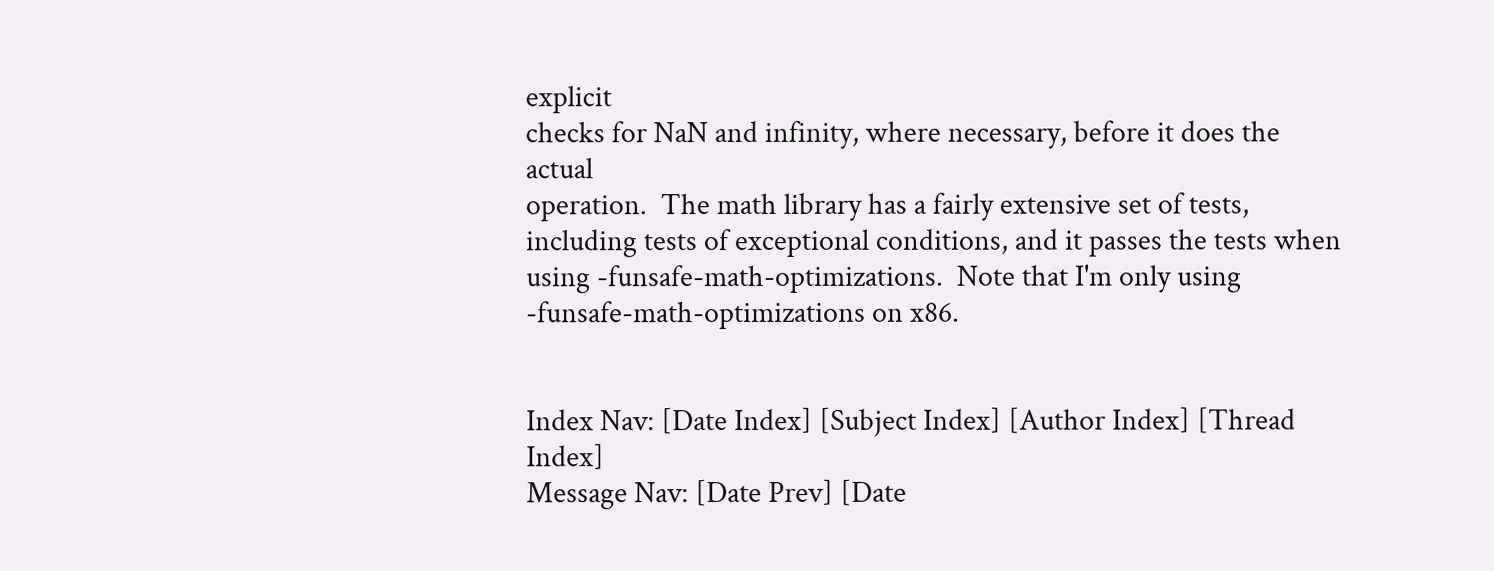explicit
checks for NaN and infinity, where necessary, before it does the actual
operation.  The math library has a fairly extensive set of tests,
including tests of exceptional conditions, and it passes the tests when
using -funsafe-math-optimizations.  Note that I'm only using
-funsafe-math-optimizations on x86.


Index Nav: [Date Index] [Subject Index] [Author Index] [Thread Index]
Message Nav: [Date Prev] [Date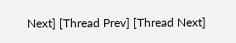Next] [Thread Prev] [Thread Next]